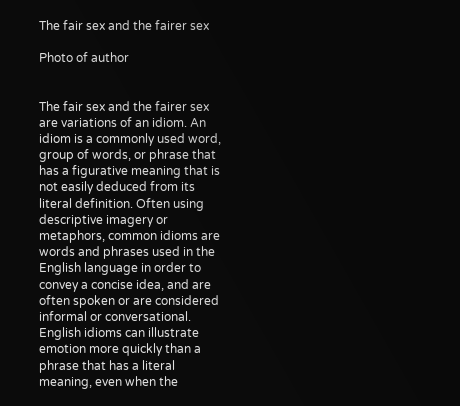The fair sex and the fairer sex

Photo of author


The fair sex and the fairer sex are variations of an idiom. An idiom is a commonly used word, group of words, or phrase that has a figurative meaning that is not easily deduced from its literal definition. Often using descriptive imagery or metaphors, common idioms are words and phrases used in the English language in order to convey a concise idea, and are often spoken or are considered informal or conversational. English idioms can illustrate emotion more quickly than a phrase that has a literal meaning, even when the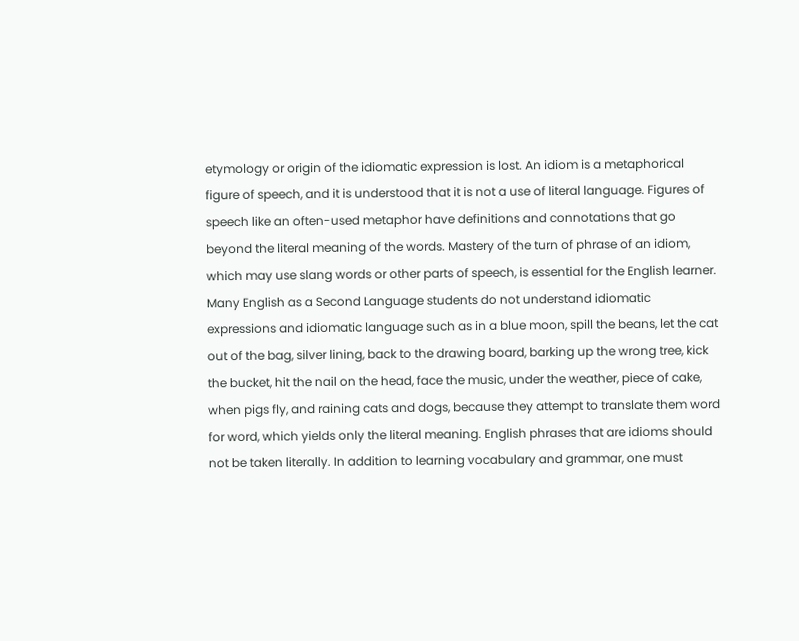etymology or origin of the idiomatic expression is lost. An idiom is a metaphorical figure of speech, and it is understood that it is not a use of literal language. Figures of speech like an often-used metaphor have definitions and connotations that go beyond the literal meaning of the words. Mastery of the turn of phrase of an idiom, which may use slang words or other parts of speech, is essential for the English learner. Many English as a Second Language students do not understand idiomatic expressions and idiomatic language such as in a blue moon, spill the beans, let the cat out of the bag, silver lining, back to the drawing board, barking up the wrong tree, kick the bucket, hit the nail on the head, face the music, under the weather, piece of cake, when pigs fly, and raining cats and dogs, because they attempt to translate them word for word, which yields only the literal meaning. English phrases that are idioms should not be taken literally. In addition to learning vocabulary and grammar, one must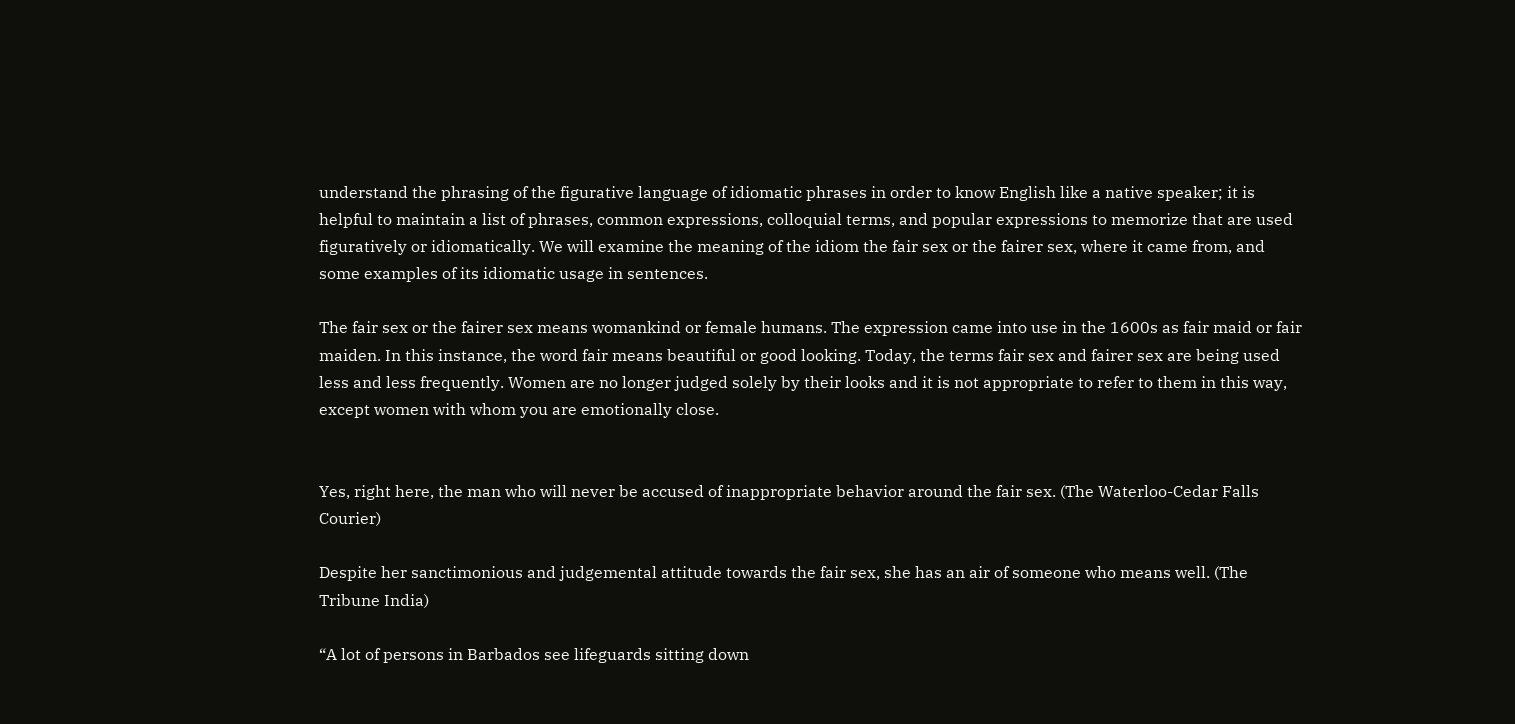understand the phrasing of the figurative language of idiomatic phrases in order to know English like a native speaker; it is helpful to maintain a list of phrases, common expressions, colloquial terms, and popular expressions to memorize that are used figuratively or idiomatically. We will examine the meaning of the idiom the fair sex or the fairer sex, where it came from, and some examples of its idiomatic usage in sentences.

The fair sex or the fairer sex means womankind or female humans. The expression came into use in the 1600s as fair maid or fair maiden. In this instance, the word fair means beautiful or good looking. Today, the terms fair sex and fairer sex are being used less and less frequently. Women are no longer judged solely by their looks and it is not appropriate to refer to them in this way, except women with whom you are emotionally close.


Yes, right here, the man who will never be accused of inappropriate behavior around the fair sex. (The Waterloo-Cedar Falls Courier)

Despite her sanctimonious and judgemental attitude towards the fair sex, she has an air of someone who means well. (The Tribune India)

“A lot of persons in Barbados see lifeguards sitting down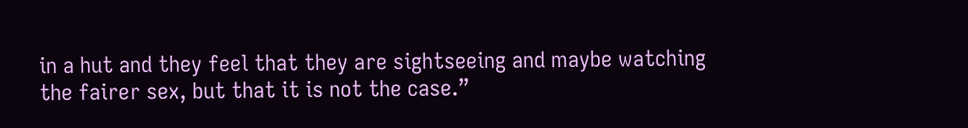in a hut and they feel that they are sightseeing and maybe watching the fairer sex, but that it is not the case.”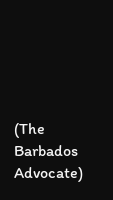(The Barbados Advocate)